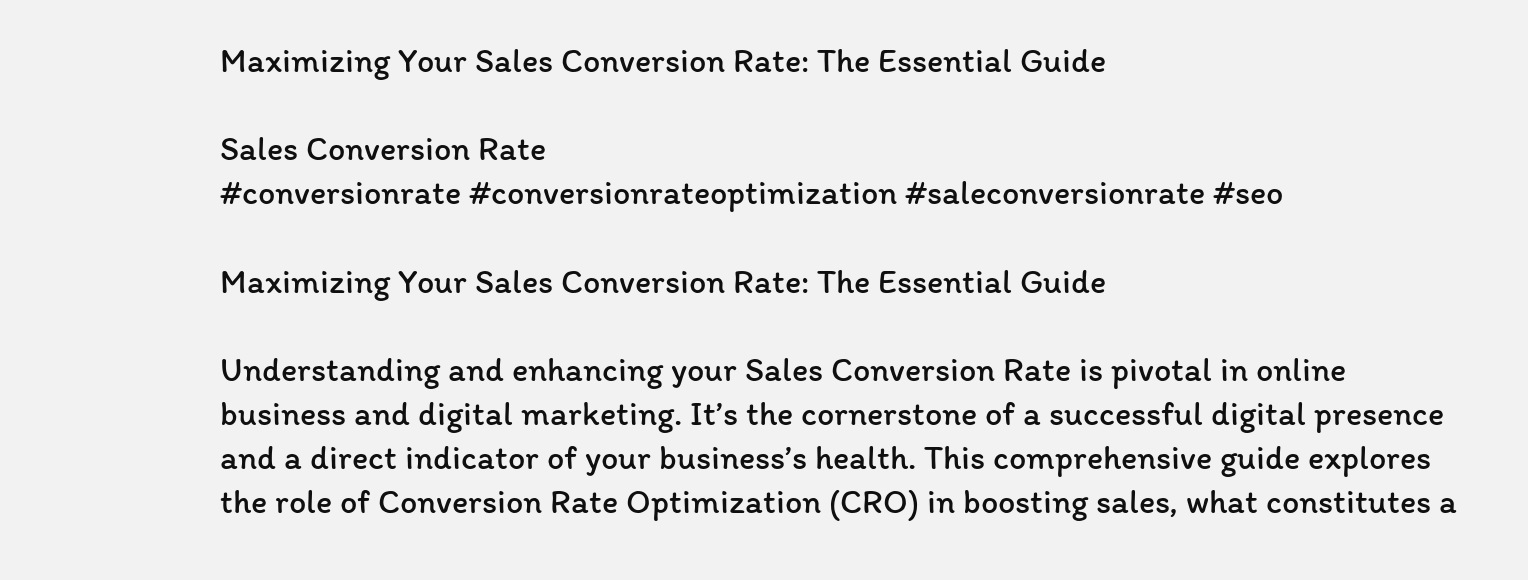Maximizing Your Sales Conversion Rate: The Essential Guide

Sales Conversion Rate
#conversionrate #conversionrateoptimization #saleconversionrate #seo

Maximizing Your Sales Conversion Rate: The Essential Guide

Understanding and enhancing your Sales Conversion Rate is pivotal in online business and digital marketing. It’s the cornerstone of a successful digital presence and a direct indicator of your business’s health. This comprehensive guide explores the role of Conversion Rate Optimization (CRO) in boosting sales, what constitutes a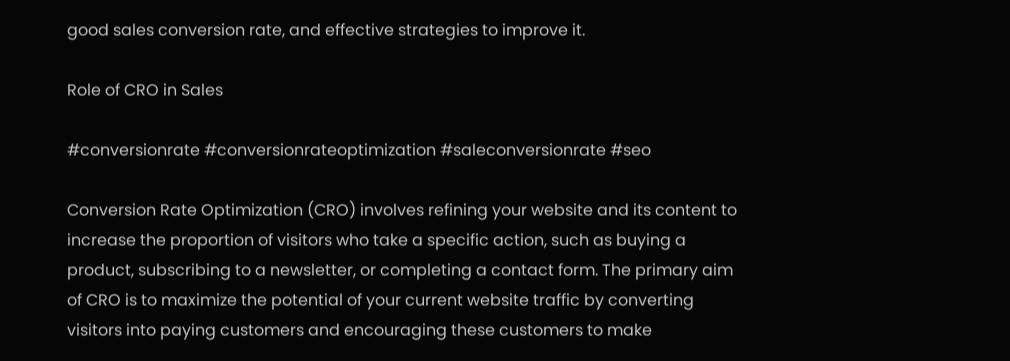good sales conversion rate, and effective strategies to improve it.

Role of CRO in Sales

#conversionrate #conversionrateoptimization #saleconversionrate #seo

Conversion Rate Optimization (CRO) involves refining your website and its content to increase the proportion of visitors who take a specific action, such as buying a product, subscribing to a newsletter, or completing a contact form. The primary aim of CRO is to maximize the potential of your current website traffic by converting visitors into paying customers and encouraging these customers to make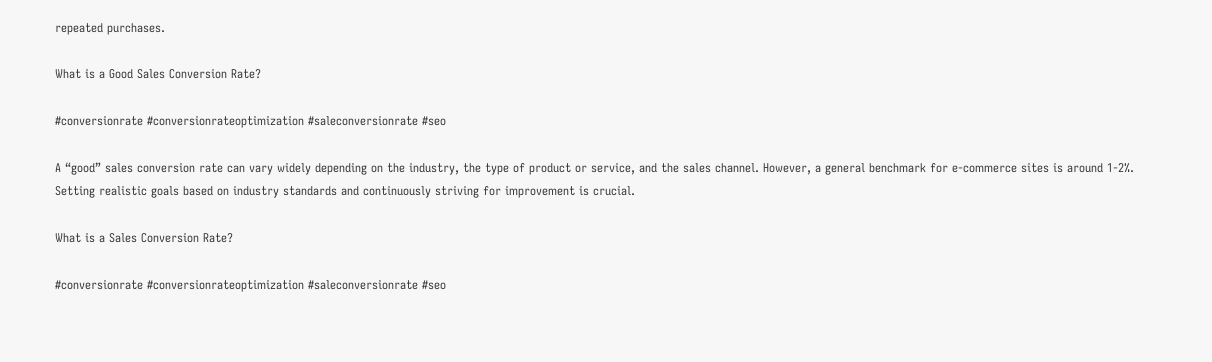repeated purchases.

What is a Good Sales Conversion Rate?

#conversionrate #conversionrateoptimization #saleconversionrate #seo

A “good” sales conversion rate can vary widely depending on the industry, the type of product or service, and the sales channel. However, a general benchmark for e-commerce sites is around 1-2%. Setting realistic goals based on industry standards and continuously striving for improvement is crucial.

What is a Sales Conversion Rate?

#conversionrate #conversionrateoptimization #saleconversionrate #seo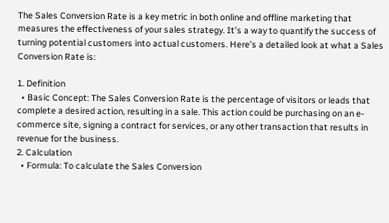The Sales Conversion Rate is a key metric in both online and offline marketing that measures the effectiveness of your sales strategy. It’s a way to quantify the success of turning potential customers into actual customers. Here’s a detailed look at what a Sales Conversion Rate is:

1. Definition
  • Basic Concept: The Sales Conversion Rate is the percentage of visitors or leads that complete a desired action, resulting in a sale. This action could be purchasing on an e-commerce site, signing a contract for services, or any other transaction that results in revenue for the business.
2. Calculation
  • Formula: To calculate the Sales Conversion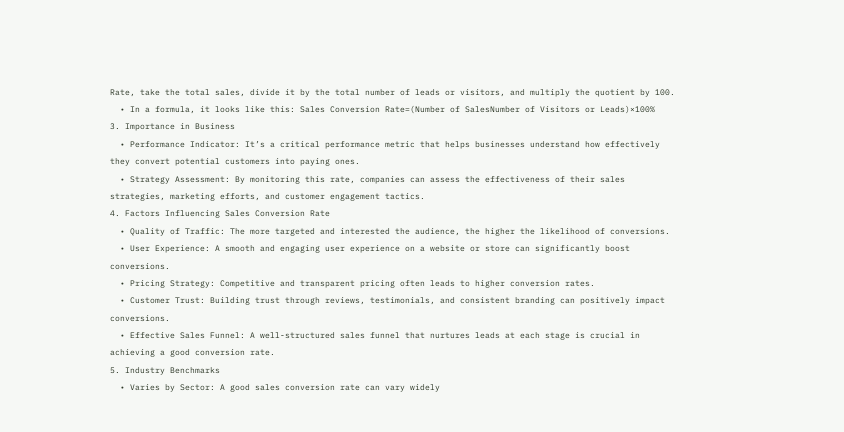Rate, take the total sales, divide it by the total number of leads or visitors, and multiply the quotient by 100.
  • In a formula, it looks like this: Sales Conversion Rate=(Number of SalesNumber of Visitors or Leads)×100%
3. Importance in Business
  • Performance Indicator: It’s a critical performance metric that helps businesses understand how effectively they convert potential customers into paying ones.
  • Strategy Assessment: By monitoring this rate, companies can assess the effectiveness of their sales strategies, marketing efforts, and customer engagement tactics.
4. Factors Influencing Sales Conversion Rate
  • Quality of Traffic: The more targeted and interested the audience, the higher the likelihood of conversions.
  • User Experience: A smooth and engaging user experience on a website or store can significantly boost conversions.
  • Pricing Strategy: Competitive and transparent pricing often leads to higher conversion rates.
  • Customer Trust: Building trust through reviews, testimonials, and consistent branding can positively impact conversions.
  • Effective Sales Funnel: A well-structured sales funnel that nurtures leads at each stage is crucial in achieving a good conversion rate.
5. Industry Benchmarks
  • Varies by Sector: A good sales conversion rate can vary widely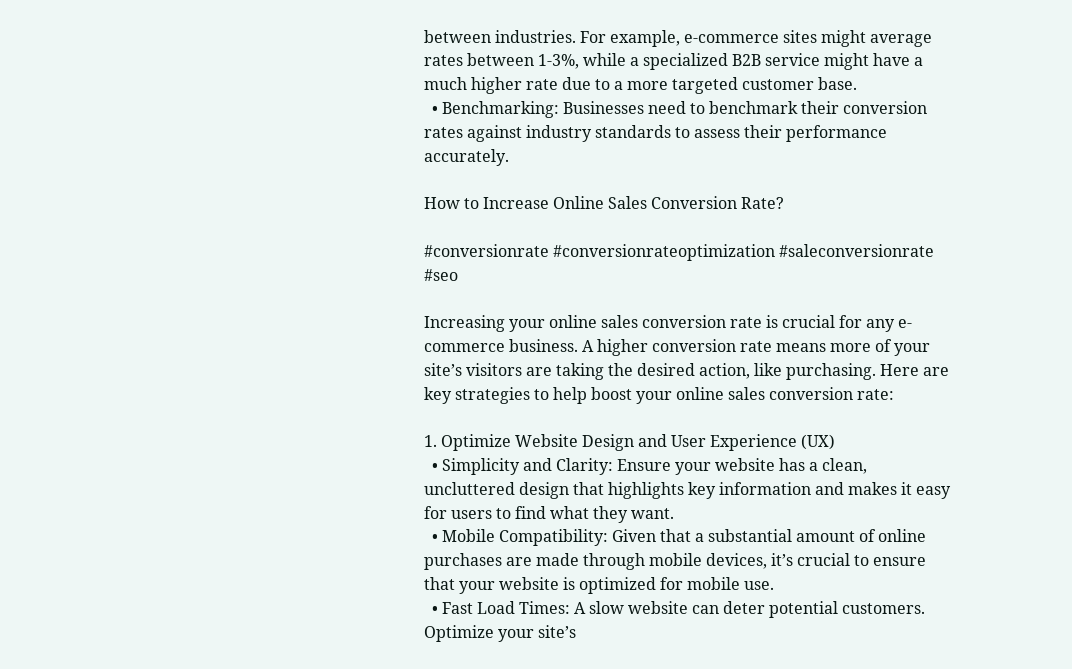between industries. For example, e-commerce sites might average rates between 1-3%, while a specialized B2B service might have a much higher rate due to a more targeted customer base.
  • Benchmarking: Businesses need to benchmark their conversion rates against industry standards to assess their performance accurately.

How to Increase Online Sales Conversion Rate?

#conversionrate #conversionrateoptimization #saleconversionrate #seo

Increasing your online sales conversion rate is crucial for any e-commerce business. A higher conversion rate means more of your site’s visitors are taking the desired action, like purchasing. Here are key strategies to help boost your online sales conversion rate:

1. Optimize Website Design and User Experience (UX)
  • Simplicity and Clarity: Ensure your website has a clean, uncluttered design that highlights key information and makes it easy for users to find what they want.
  • Mobile Compatibility: Given that a substantial amount of online purchases are made through mobile devices, it’s crucial to ensure that your website is optimized for mobile use.
  • Fast Load Times: A slow website can deter potential customers. Optimize your site’s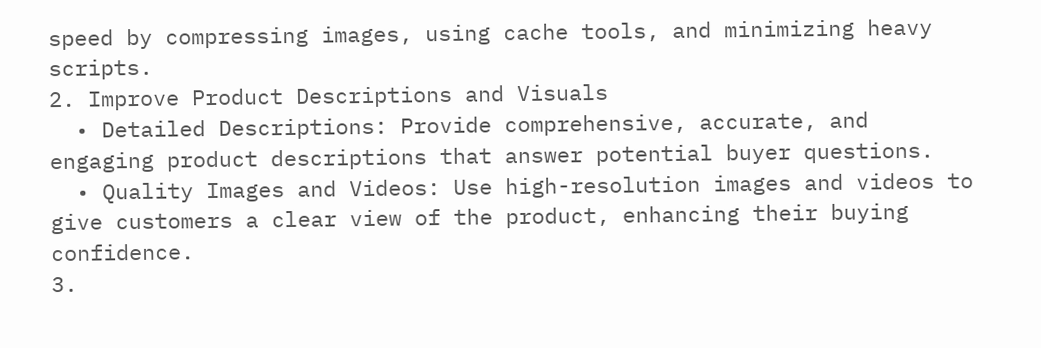speed by compressing images, using cache tools, and minimizing heavy scripts.
2. Improve Product Descriptions and Visuals
  • Detailed Descriptions: Provide comprehensive, accurate, and engaging product descriptions that answer potential buyer questions.
  • Quality Images and Videos: Use high-resolution images and videos to give customers a clear view of the product, enhancing their buying confidence.
3.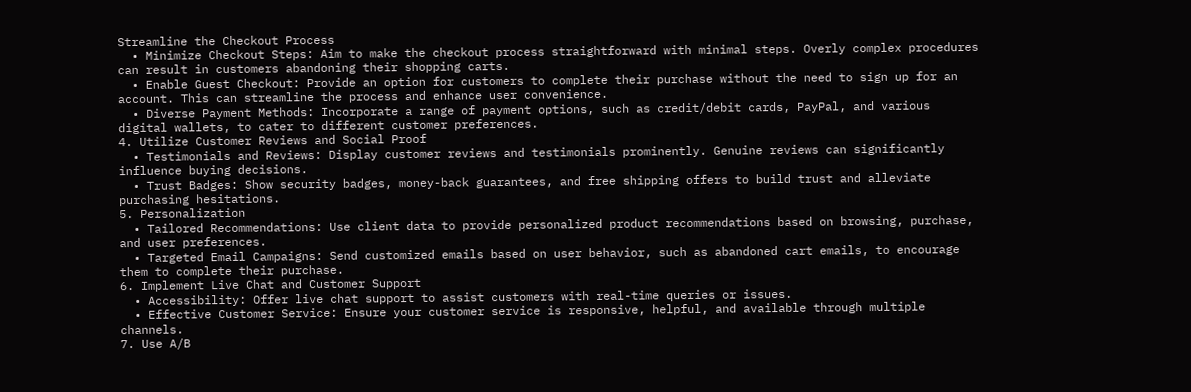Streamline the Checkout Process
  • Minimize Checkout Steps: Aim to make the checkout process straightforward with minimal steps. Overly complex procedures can result in customers abandoning their shopping carts.
  • Enable Guest Checkout: Provide an option for customers to complete their purchase without the need to sign up for an account. This can streamline the process and enhance user convenience.
  • Diverse Payment Methods: Incorporate a range of payment options, such as credit/debit cards, PayPal, and various digital wallets, to cater to different customer preferences.
4. Utilize Customer Reviews and Social Proof
  • Testimonials and Reviews: Display customer reviews and testimonials prominently. Genuine reviews can significantly influence buying decisions.
  • Trust Badges: Show security badges, money-back guarantees, and free shipping offers to build trust and alleviate purchasing hesitations.
5. Personalization
  • Tailored Recommendations: Use client data to provide personalized product recommendations based on browsing, purchase, and user preferences.
  • Targeted Email Campaigns: Send customized emails based on user behavior, such as abandoned cart emails, to encourage them to complete their purchase.
6. Implement Live Chat and Customer Support
  • Accessibility: Offer live chat support to assist customers with real-time queries or issues.
  • Effective Customer Service: Ensure your customer service is responsive, helpful, and available through multiple channels.
7. Use A/B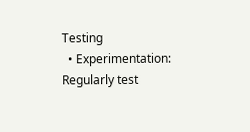Testing
  • Experimentation: Regularly test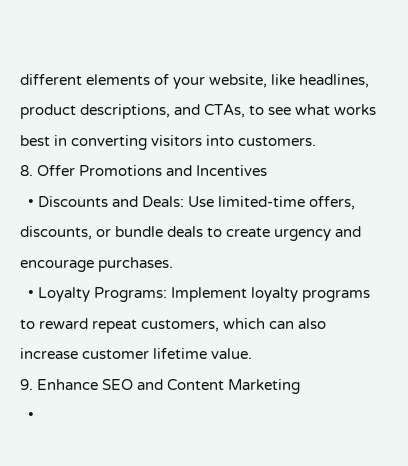different elements of your website, like headlines, product descriptions, and CTAs, to see what works best in converting visitors into customers.
8. Offer Promotions and Incentives
  • Discounts and Deals: Use limited-time offers, discounts, or bundle deals to create urgency and encourage purchases.
  • Loyalty Programs: Implement loyalty programs to reward repeat customers, which can also increase customer lifetime value.
9. Enhance SEO and Content Marketing
  •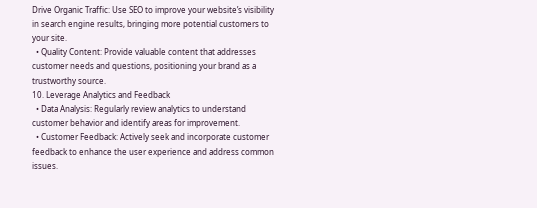Drive Organic Traffic: Use SEO to improve your website’s visibility in search engine results, bringing more potential customers to your site.
  • Quality Content: Provide valuable content that addresses customer needs and questions, positioning your brand as a trustworthy source.
10. Leverage Analytics and Feedback
  • Data Analysis: Regularly review analytics to understand customer behavior and identify areas for improvement.
  • Customer Feedback: Actively seek and incorporate customer feedback to enhance the user experience and address common issues.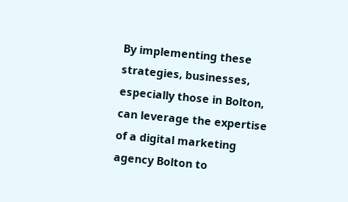By implementing these strategies, businesses, especially those in Bolton, can leverage the expertise of a digital marketing agency Bolton to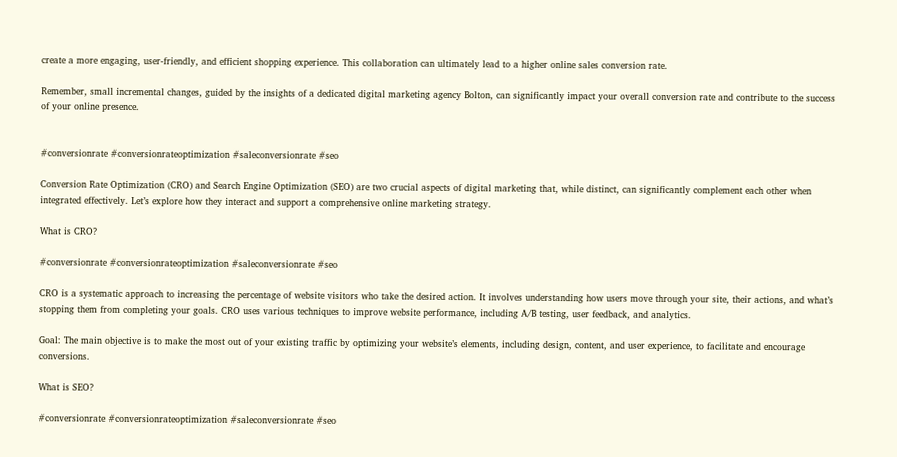create a more engaging, user-friendly, and efficient shopping experience. This collaboration can ultimately lead to a higher online sales conversion rate.

Remember, small incremental changes, guided by the insights of a dedicated digital marketing agency Bolton, can significantly impact your overall conversion rate and contribute to the success of your online presence.


#conversionrate #conversionrateoptimization #saleconversionrate #seo

Conversion Rate Optimization (CRO) and Search Engine Optimization (SEO) are two crucial aspects of digital marketing that, while distinct, can significantly complement each other when integrated effectively. Let’s explore how they interact and support a comprehensive online marketing strategy.

What is CRO?

#conversionrate #conversionrateoptimization #saleconversionrate #seo

CRO is a systematic approach to increasing the percentage of website visitors who take the desired action. It involves understanding how users move through your site, their actions, and what’s stopping them from completing your goals. CRO uses various techniques to improve website performance, including A/B testing, user feedback, and analytics.

Goal: The main objective is to make the most out of your existing traffic by optimizing your website’s elements, including design, content, and user experience, to facilitate and encourage conversions.

What is SEO?

#conversionrate #conversionrateoptimization #saleconversionrate #seo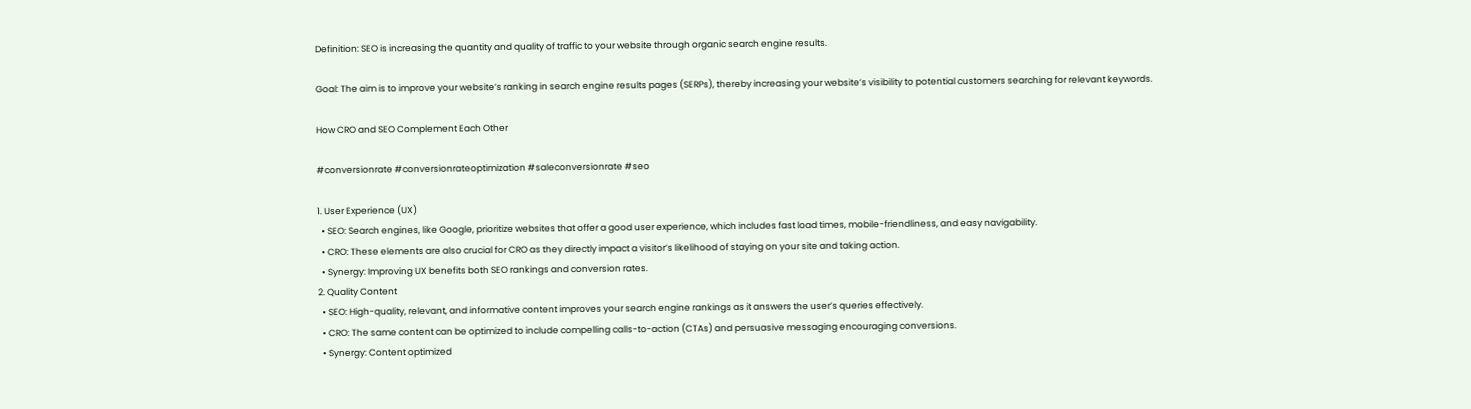Definition: SEO is increasing the quantity and quality of traffic to your website through organic search engine results.

Goal: The aim is to improve your website’s ranking in search engine results pages (SERPs), thereby increasing your website’s visibility to potential customers searching for relevant keywords.

How CRO and SEO Complement Each Other

#conversionrate #conversionrateoptimization #saleconversionrate #seo

1. User Experience (UX)
  • SEO: Search engines, like Google, prioritize websites that offer a good user experience, which includes fast load times, mobile-friendliness, and easy navigability.
  • CRO: These elements are also crucial for CRO as they directly impact a visitor’s likelihood of staying on your site and taking action.
  • Synergy: Improving UX benefits both SEO rankings and conversion rates.
2. Quality Content
  • SEO: High-quality, relevant, and informative content improves your search engine rankings as it answers the user’s queries effectively.
  • CRO: The same content can be optimized to include compelling calls-to-action (CTAs) and persuasive messaging encouraging conversions.
  • Synergy: Content optimized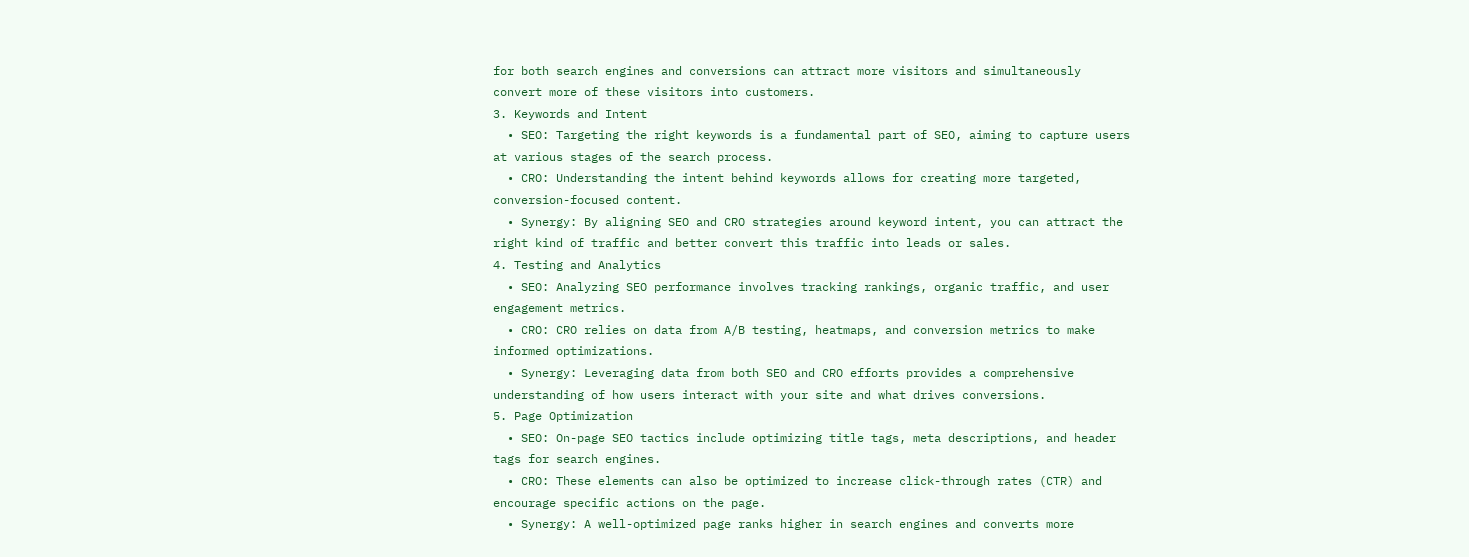for both search engines and conversions can attract more visitors and simultaneously convert more of these visitors into customers.
3. Keywords and Intent
  • SEO: Targeting the right keywords is a fundamental part of SEO, aiming to capture users at various stages of the search process.
  • CRO: Understanding the intent behind keywords allows for creating more targeted, conversion-focused content.
  • Synergy: By aligning SEO and CRO strategies around keyword intent, you can attract the right kind of traffic and better convert this traffic into leads or sales.
4. Testing and Analytics
  • SEO: Analyzing SEO performance involves tracking rankings, organic traffic, and user engagement metrics.
  • CRO: CRO relies on data from A/B testing, heatmaps, and conversion metrics to make informed optimizations.
  • Synergy: Leveraging data from both SEO and CRO efforts provides a comprehensive understanding of how users interact with your site and what drives conversions.
5. Page Optimization
  • SEO: On-page SEO tactics include optimizing title tags, meta descriptions, and header tags for search engines.
  • CRO: These elements can also be optimized to increase click-through rates (CTR) and encourage specific actions on the page.
  • Synergy: A well-optimized page ranks higher in search engines and converts more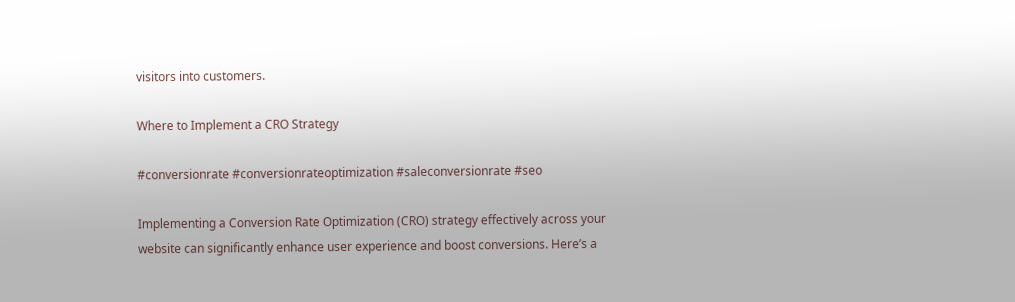visitors into customers.

Where to Implement a CRO Strategy

#conversionrate #conversionrateoptimization #saleconversionrate #seo

Implementing a Conversion Rate Optimization (CRO) strategy effectively across your website can significantly enhance user experience and boost conversions. Here’s a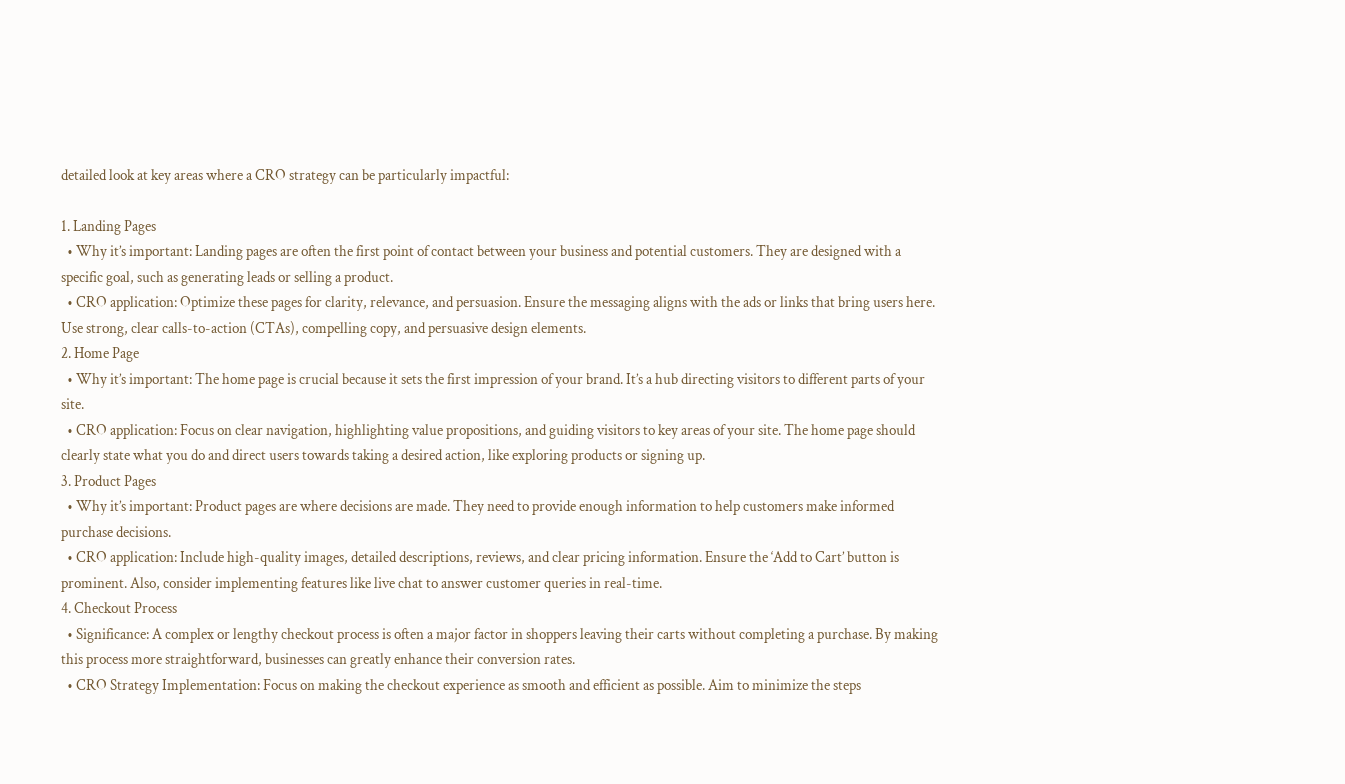detailed look at key areas where a CRO strategy can be particularly impactful:

1. Landing Pages
  • Why it’s important: Landing pages are often the first point of contact between your business and potential customers. They are designed with a specific goal, such as generating leads or selling a product.
  • CRO application: Optimize these pages for clarity, relevance, and persuasion. Ensure the messaging aligns with the ads or links that bring users here. Use strong, clear calls-to-action (CTAs), compelling copy, and persuasive design elements.
2. Home Page
  • Why it’s important: The home page is crucial because it sets the first impression of your brand. It’s a hub directing visitors to different parts of your site.
  • CRO application: Focus on clear navigation, highlighting value propositions, and guiding visitors to key areas of your site. The home page should clearly state what you do and direct users towards taking a desired action, like exploring products or signing up.
3. Product Pages
  • Why it’s important: Product pages are where decisions are made. They need to provide enough information to help customers make informed purchase decisions.
  • CRO application: Include high-quality images, detailed descriptions, reviews, and clear pricing information. Ensure the ‘Add to Cart’ button is prominent. Also, consider implementing features like live chat to answer customer queries in real-time.
4. Checkout Process
  • Significance: A complex or lengthy checkout process is often a major factor in shoppers leaving their carts without completing a purchase. By making this process more straightforward, businesses can greatly enhance their conversion rates.
  • CRO Strategy Implementation: Focus on making the checkout experience as smooth and efficient as possible. Aim to minimize the steps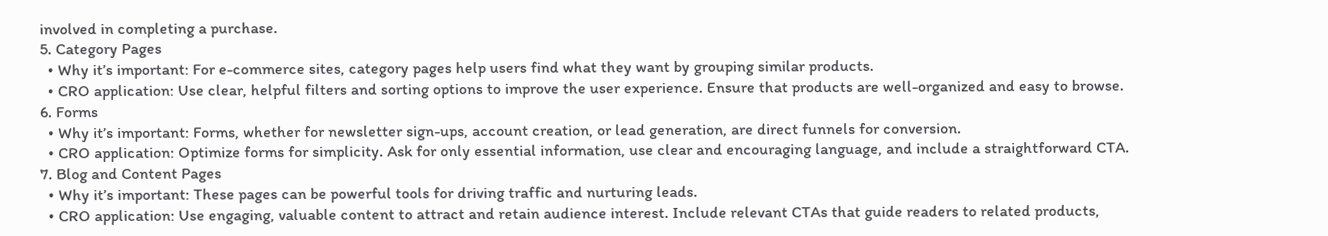involved in completing a purchase.
5. Category Pages
  • Why it’s important: For e-commerce sites, category pages help users find what they want by grouping similar products.
  • CRO application: Use clear, helpful filters and sorting options to improve the user experience. Ensure that products are well-organized and easy to browse.
6. Forms
  • Why it’s important: Forms, whether for newsletter sign-ups, account creation, or lead generation, are direct funnels for conversion.
  • CRO application: Optimize forms for simplicity. Ask for only essential information, use clear and encouraging language, and include a straightforward CTA.
7. Blog and Content Pages
  • Why it’s important: These pages can be powerful tools for driving traffic and nurturing leads.
  • CRO application: Use engaging, valuable content to attract and retain audience interest. Include relevant CTAs that guide readers to related products,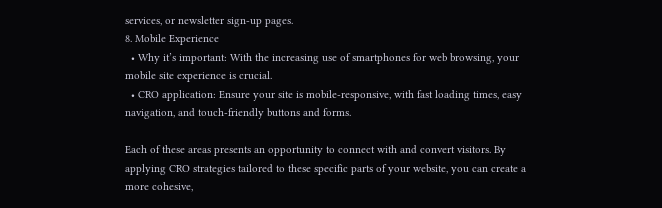services, or newsletter sign-up pages.
8. Mobile Experience
  • Why it’s important: With the increasing use of smartphones for web browsing, your mobile site experience is crucial.
  • CRO application: Ensure your site is mobile-responsive, with fast loading times, easy navigation, and touch-friendly buttons and forms.

Each of these areas presents an opportunity to connect with and convert visitors. By applying CRO strategies tailored to these specific parts of your website, you can create a more cohesive,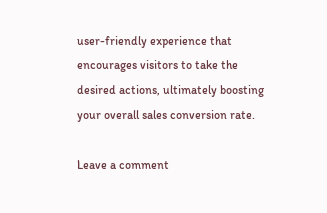user-friendly experience that encourages visitors to take the desired actions, ultimately boosting your overall sales conversion rate.

Leave a comment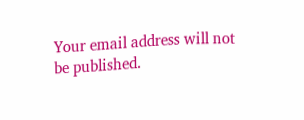Your email address will not be published.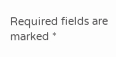Required fields are marked *